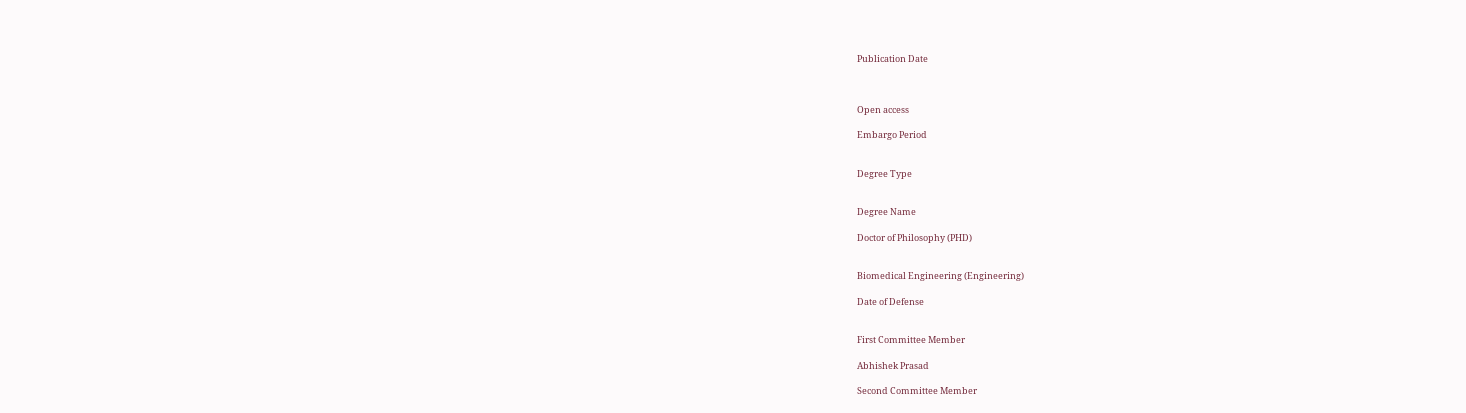Publication Date



Open access

Embargo Period


Degree Type


Degree Name

Doctor of Philosophy (PHD)


Biomedical Engineering (Engineering)

Date of Defense


First Committee Member

Abhishek Prasad

Second Committee Member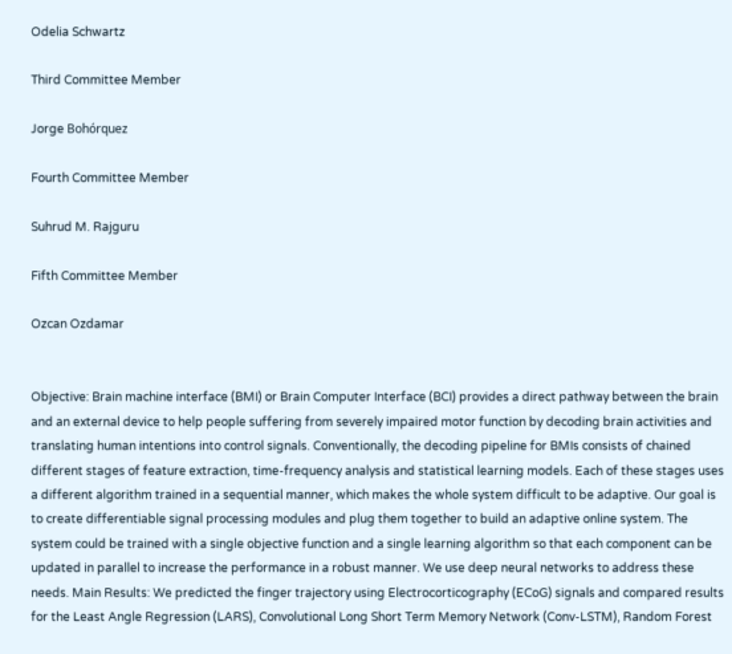Odelia Schwartz

Third Committee Member

Jorge Bohórquez

Fourth Committee Member

Suhrud M. Rajguru

Fifth Committee Member

Ozcan Ozdamar


Objective: Brain machine interface (BMI) or Brain Computer Interface (BCI) provides a direct pathway between the brain and an external device to help people suffering from severely impaired motor function by decoding brain activities and translating human intentions into control signals. Conventionally, the decoding pipeline for BMIs consists of chained different stages of feature extraction, time-frequency analysis and statistical learning models. Each of these stages uses a different algorithm trained in a sequential manner, which makes the whole system difficult to be adaptive. Our goal is to create differentiable signal processing modules and plug them together to build an adaptive online system. The system could be trained with a single objective function and a single learning algorithm so that each component can be updated in parallel to increase the performance in a robust manner. We use deep neural networks to address these needs. Main Results: We predicted the finger trajectory using Electrocorticography (ECoG) signals and compared results for the Least Angle Regression (LARS), Convolutional Long Short Term Memory Network (Conv-LSTM), Random Forest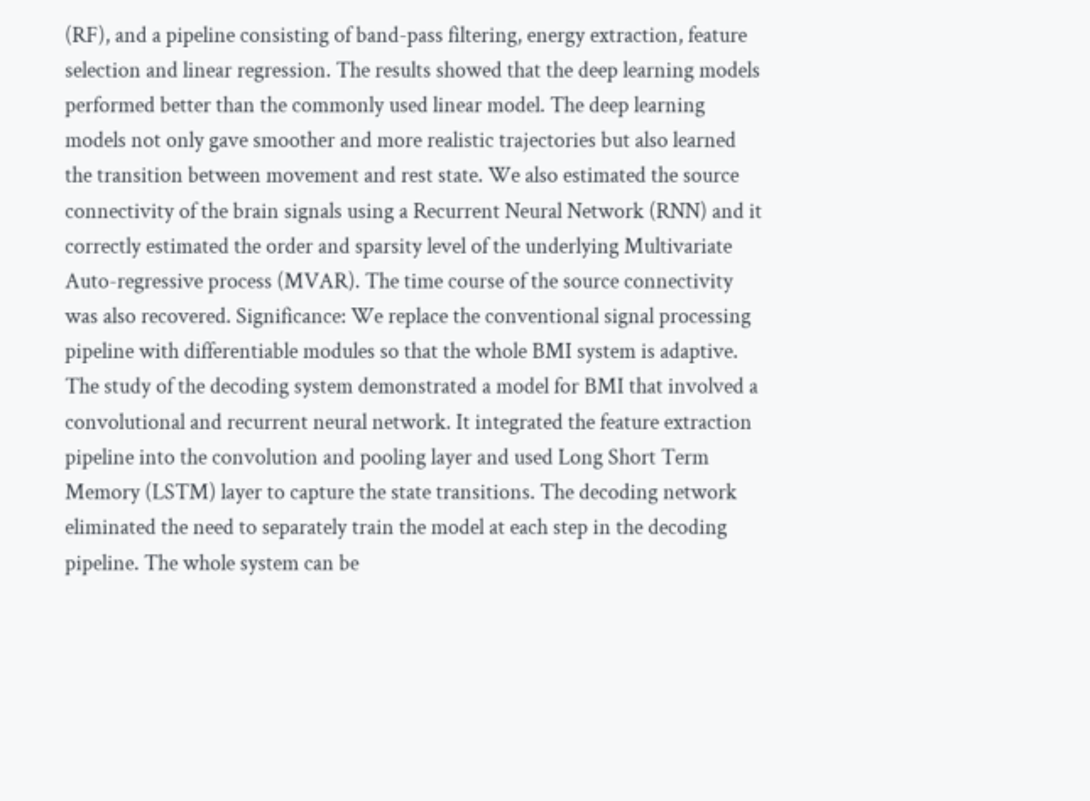(RF), and a pipeline consisting of band-pass filtering, energy extraction, feature selection and linear regression. The results showed that the deep learning models performed better than the commonly used linear model. The deep learning models not only gave smoother and more realistic trajectories but also learned the transition between movement and rest state. We also estimated the source connectivity of the brain signals using a Recurrent Neural Network (RNN) and it correctly estimated the order and sparsity level of the underlying Multivariate Auto-regressive process (MVAR). The time course of the source connectivity was also recovered. Significance: We replace the conventional signal processing pipeline with differentiable modules so that the whole BMI system is adaptive. The study of the decoding system demonstrated a model for BMI that involved a convolutional and recurrent neural network. It integrated the feature extraction pipeline into the convolution and pooling layer and used Long Short Term Memory (LSTM) layer to capture the state transitions. The decoding network eliminated the need to separately train the model at each step in the decoding pipeline. The whole system can be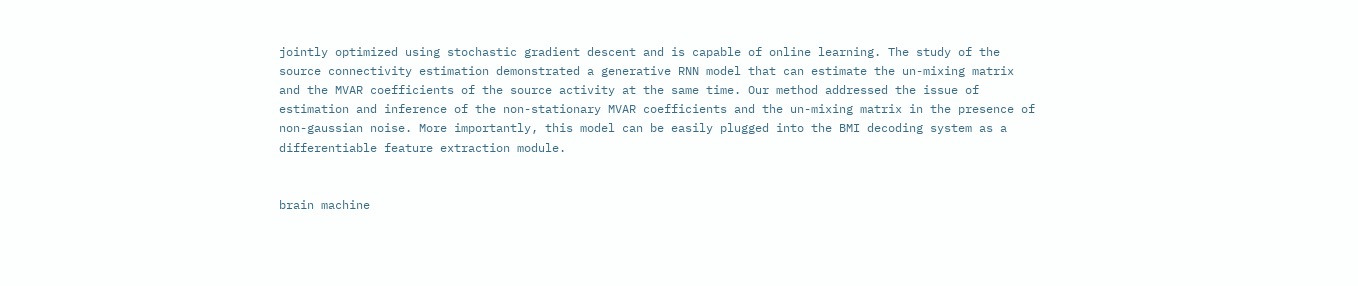jointly optimized using stochastic gradient descent and is capable of online learning. The study of the source connectivity estimation demonstrated a generative RNN model that can estimate the un-mixing matrix and the MVAR coefficients of the source activity at the same time. Our method addressed the issue of estimation and inference of the non-stationary MVAR coefficients and the un-mixing matrix in the presence of non-gaussian noise. More importantly, this model can be easily plugged into the BMI decoding system as a differentiable feature extraction module.


brain machine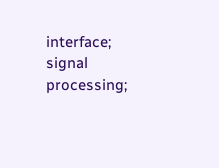interface; signal processing;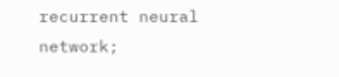recurrent neural network;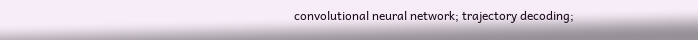convolutional neural network; trajectory decoding;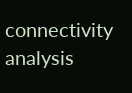connectivity analysis